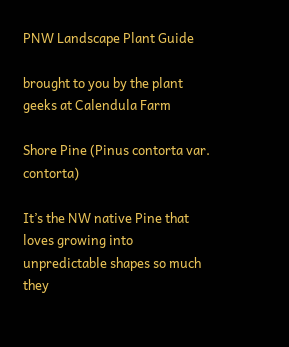PNW Landscape Plant Guide

brought to you by the plant geeks at Calendula Farm

Shore Pine (Pinus contorta var. contorta)

It’s the NW native Pine that loves growing into unpredictable shapes so much they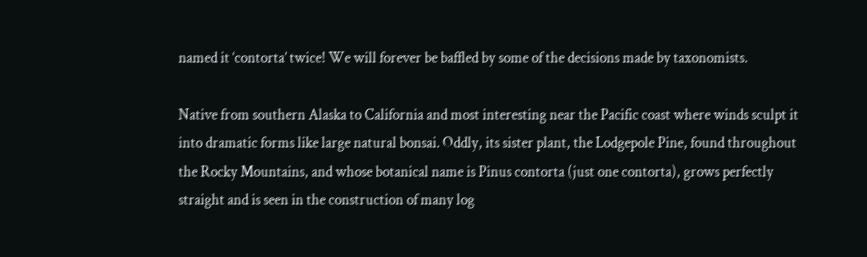named it ‘contorta’ twice! We will forever be baffled by some of the decisions made by taxonomists.

Native from southern Alaska to California and most interesting near the Pacific coast where winds sculpt it into dramatic forms like large natural bonsai. Oddly, its sister plant, the Lodgepole Pine, found throughout the Rocky Mountains, and whose botanical name is Pinus contorta (just one contorta), grows perfectly straight and is seen in the construction of many log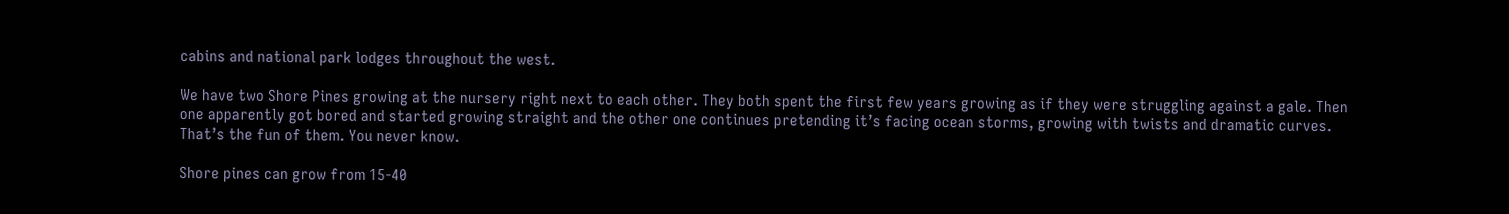cabins and national park lodges throughout the west.

We have two Shore Pines growing at the nursery right next to each other. They both spent the first few years growing as if they were struggling against a gale. Then one apparently got bored and started growing straight and the other one continues pretending it’s facing ocean storms, growing with twists and dramatic curves. That’s the fun of them. You never know.

Shore pines can grow from 15-40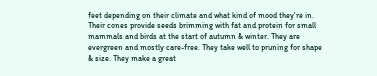feet depending on their climate and what kind of mood they’re in. Their cones provide seeds brimming with fat and protein for small mammals and birds at the start of autumn & winter. They are evergreen and mostly care-free. They take well to pruning for shape & size. They make a great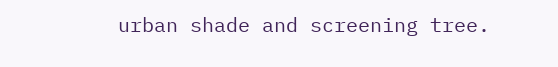urban shade and screening tree.